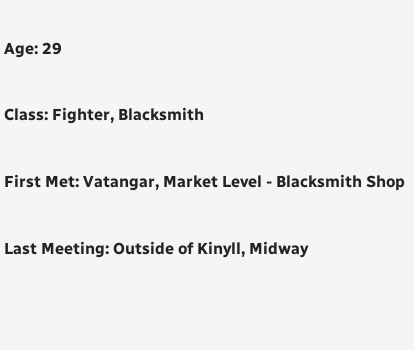Age: 29

Class: Fighter, Blacksmith

First Met: Vatangar, Market Level - Blacksmith Shop

Last Meeting: Outside of Kinyll, Midway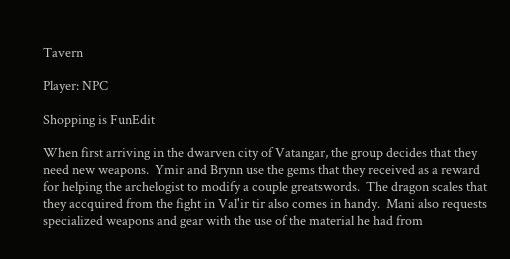Tavern

Player: NPC

Shopping is FunEdit

When first arriving in the dwarven city of Vatangar, the group decides that they need new weapons.  Ymir and Brynn use the gems that they received as a reward for helping the archelogist to modify a couple greatswords.  The dragon scales that they accquired from the fight in Val'ir tir also comes in handy.  Mani also requests specialized weapons and gear with the use of the material he had from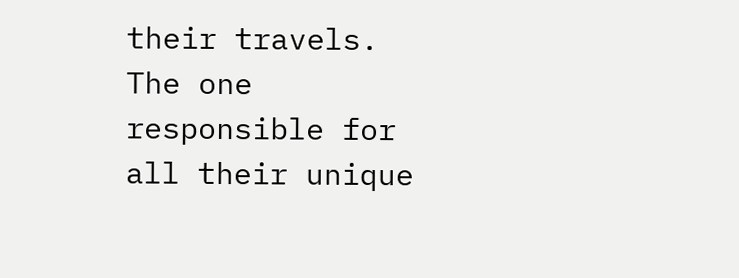their travels.  The one responsible for all their unique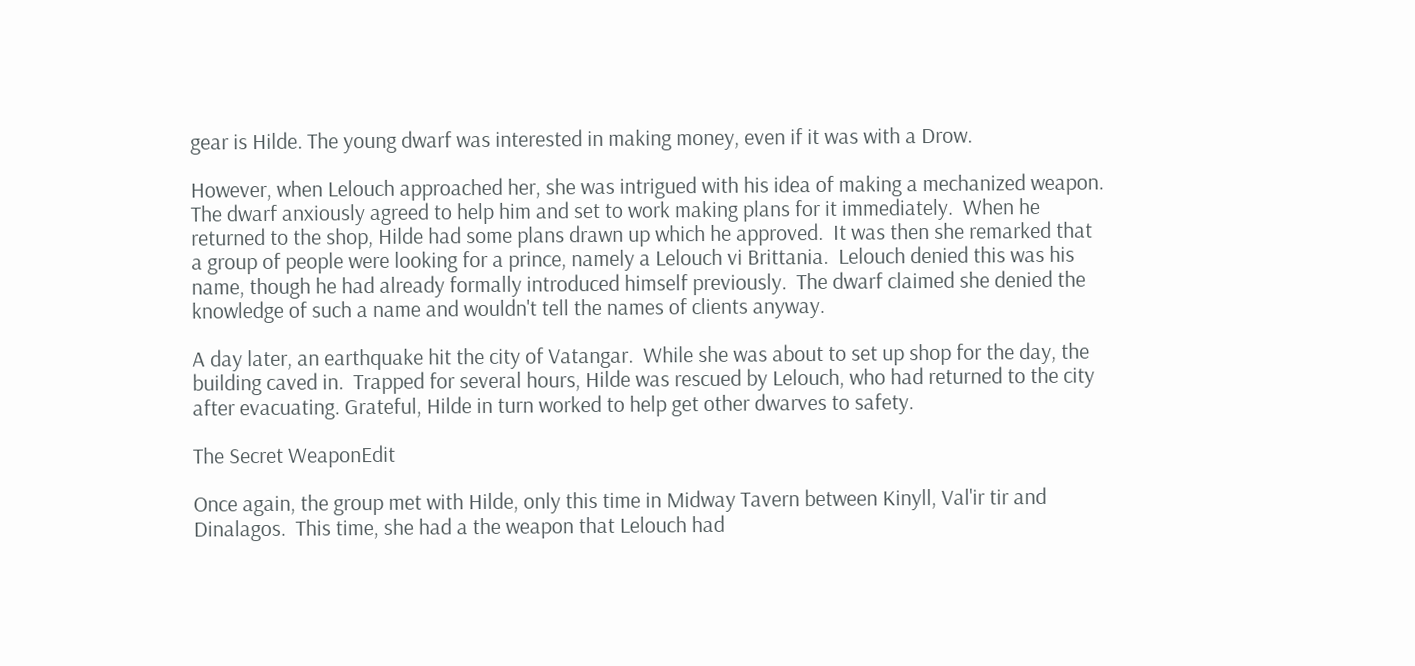gear is Hilde. The young dwarf was interested in making money, even if it was with a Drow.

However, when Lelouch approached her, she was intrigued with his idea of making a mechanized weapon.  The dwarf anxiously agreed to help him and set to work making plans for it immediately.  When he returned to the shop, Hilde had some plans drawn up which he approved.  It was then she remarked that a group of people were looking for a prince, namely a Lelouch vi Brittania.  Lelouch denied this was his name, though he had already formally introduced himself previously.  The dwarf claimed she denied the knowledge of such a name and wouldn't tell the names of clients anyway.

A day later, an earthquake hit the city of Vatangar.  While she was about to set up shop for the day, the building caved in.  Trapped for several hours, Hilde was rescued by Lelouch, who had returned to the city after evacuating. Grateful, Hilde in turn worked to help get other dwarves to safety.

The Secret WeaponEdit

Once again, the group met with Hilde, only this time in Midway Tavern between Kinyll, Val'ir tir and Dinalagos.  This time, she had a the weapon that Lelouch had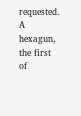requested.  A hexagun, the first of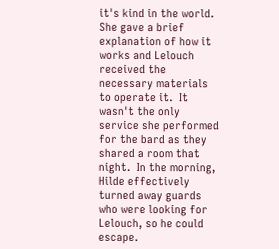it's kind in the world.  She gave a brief explanation of how it works and Lelouch received the necessary materials to operate it.  It wasn't the only service she performed for the bard as they shared a room that night.  In the morning, Hilde effectively turned away guards who were looking for Lelouch, so he could escape.